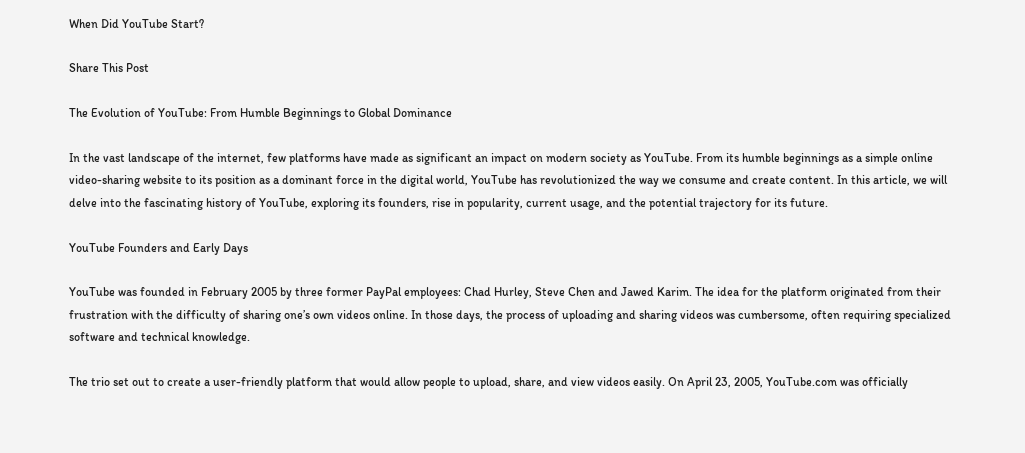When Did YouTube Start?

Share This Post

The Evolution of YouTube: From Humble Beginnings to Global Dominance

In the vast landscape of the internet, few platforms have made as significant an impact on modern society as YouTube. From its humble beginnings as a simple online video-sharing website to its position as a dominant force in the digital world, YouTube has revolutionized the way we consume and create content. In this article, we will delve into the fascinating history of YouTube, exploring its founders, rise in popularity, current usage, and the potential trajectory for its future.

YouTube Founders and Early Days

YouTube was founded in February 2005 by three former PayPal employees: Chad Hurley, Steve Chen and Jawed Karim. The idea for the platform originated from their frustration with the difficulty of sharing one’s own videos online. In those days, the process of uploading and sharing videos was cumbersome, often requiring specialized software and technical knowledge.

The trio set out to create a user-friendly platform that would allow people to upload, share, and view videos easily. On April 23, 2005, YouTube.com was officially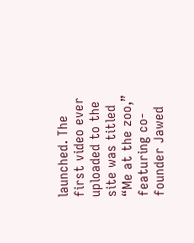launched. The first video ever uploaded to the site was titled “Me at the zoo,” featuring co-founder Jawed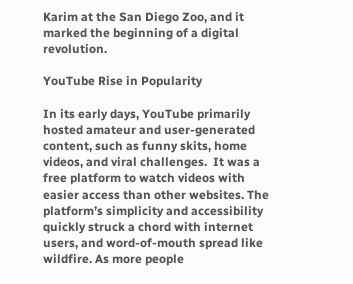Karim at the San Diego Zoo, and it marked the beginning of a digital revolution.

YouTube Rise in Popularity

In its early days, YouTube primarily hosted amateur and user-generated content, such as funny skits, home videos, and viral challenges.  It was a free platform to watch videos with easier access than other websites. The platform’s simplicity and accessibility quickly struck a chord with internet users, and word-of-mouth spread like wildfire. As more people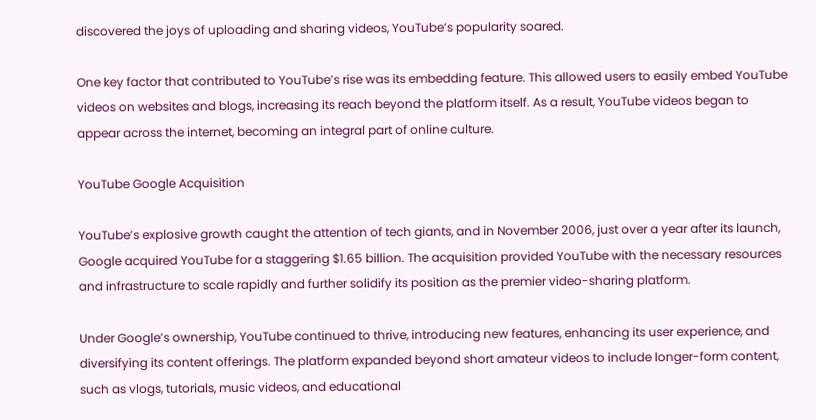discovered the joys of uploading and sharing videos, YouTube’s popularity soared.

One key factor that contributed to YouTube’s rise was its embedding feature. This allowed users to easily embed YouTube videos on websites and blogs, increasing its reach beyond the platform itself. As a result, YouTube videos began to appear across the internet, becoming an integral part of online culture.

YouTube Google Acquisition

YouTube’s explosive growth caught the attention of tech giants, and in November 2006, just over a year after its launch, Google acquired YouTube for a staggering $1.65 billion. The acquisition provided YouTube with the necessary resources and infrastructure to scale rapidly and further solidify its position as the premier video-sharing platform.

Under Google’s ownership, YouTube continued to thrive, introducing new features, enhancing its user experience, and diversifying its content offerings. The platform expanded beyond short amateur videos to include longer-form content, such as vlogs, tutorials, music videos, and educational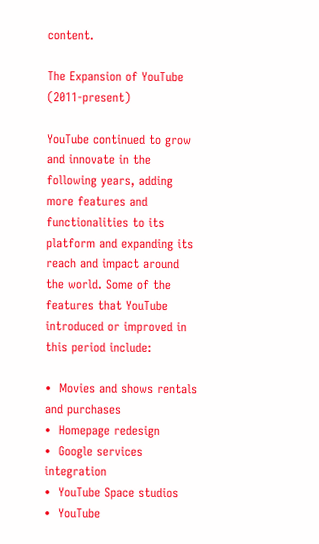content.

The Expansion of YouTube (2011-present)

YouTube continued to grow and innovate in the following years, adding more features and functionalities to its platform and expanding its reach and impact around the world. Some of the features that YouTube introduced or improved in this period include:

•  Movies and shows rentals and purchases
•  Homepage redesign
•  Google services integration
•  YouTube Space studios
•  YouTube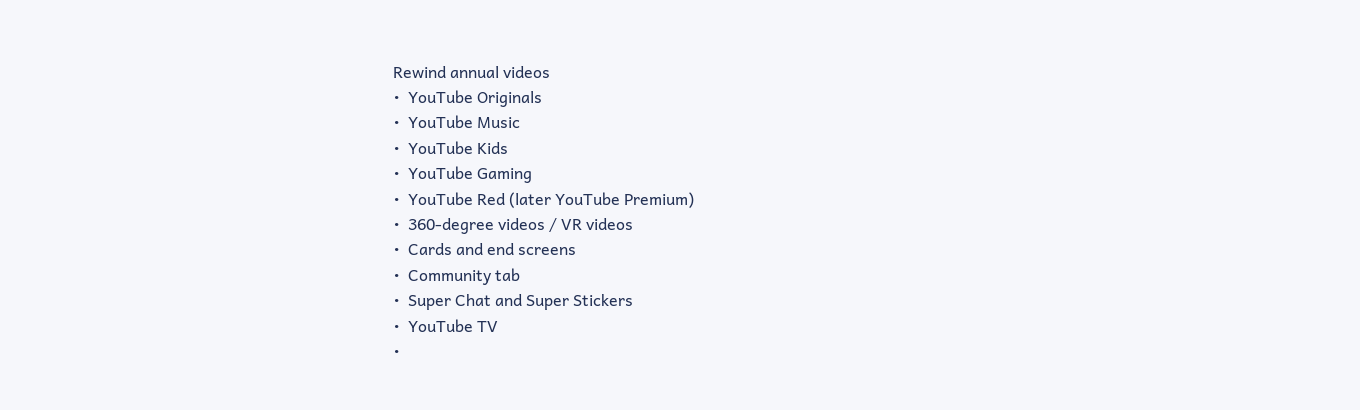Rewind annual videos
•  YouTube Originals
•  YouTube Music
•  YouTube Kids
•  YouTube Gaming
•  YouTube Red (later YouTube Premium)
•  360-degree videos / VR videos
•  Cards and end screens
•  Community tab
•  Super Chat and Super Stickers
•  YouTube TV
•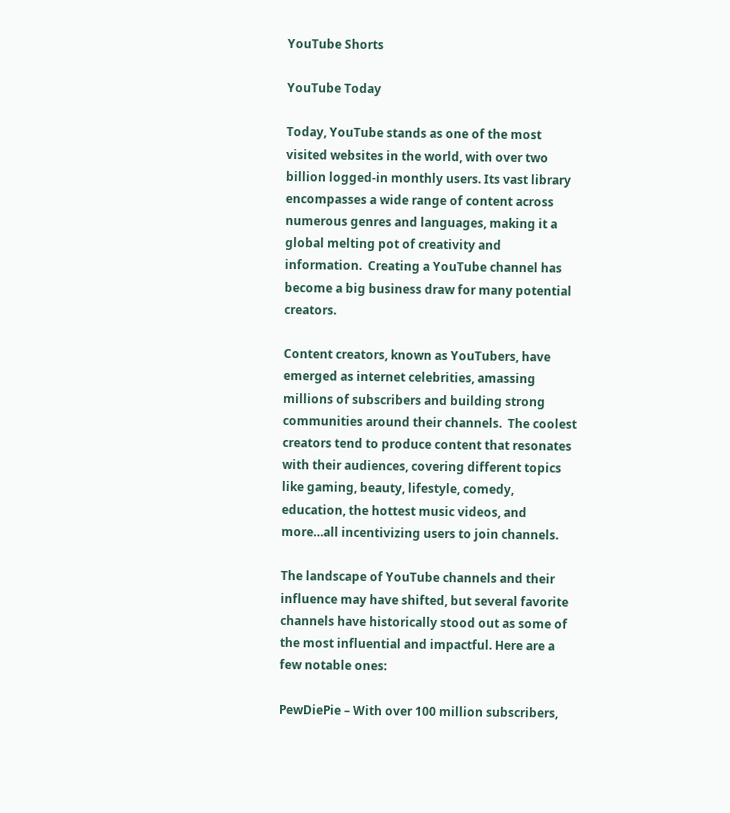YouTube Shorts

YouTube Today

Today, YouTube stands as one of the most visited websites in the world, with over two billion logged-in monthly users. Its vast library encompasses a wide range of content across numerous genres and languages, making it a global melting pot of creativity and information.  Creating a YouTube channel has become a big business draw for many potential creators.

Content creators, known as YouTubers, have emerged as internet celebrities, amassing millions of subscribers and building strong communities around their channels.  The coolest creators tend to produce content that resonates with their audiences, covering different topics like gaming, beauty, lifestyle, comedy, education, the hottest music videos, and more…all incentivizing users to join channels.

The landscape of YouTube channels and their influence may have shifted, but several favorite channels have historically stood out as some of the most influential and impactful. Here are a few notable ones:

PewDiePie – With over 100 million subscribers,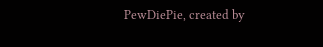PewDiePie, created by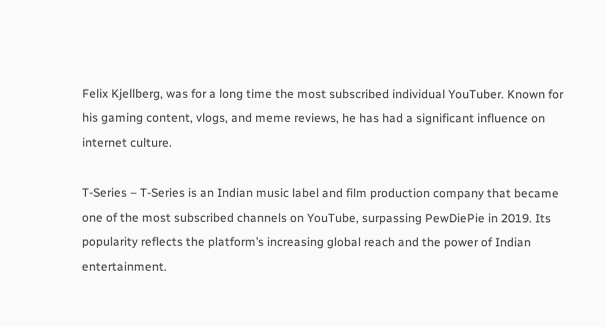Felix Kjellberg, was for a long time the most subscribed individual YouTuber. Known for his gaming content, vlogs, and meme reviews, he has had a significant influence on internet culture.

T-Series – T-Series is an Indian music label and film production company that became one of the most subscribed channels on YouTube, surpassing PewDiePie in 2019. Its popularity reflects the platform’s increasing global reach and the power of Indian entertainment.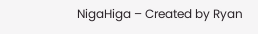NigaHiga – Created by Ryan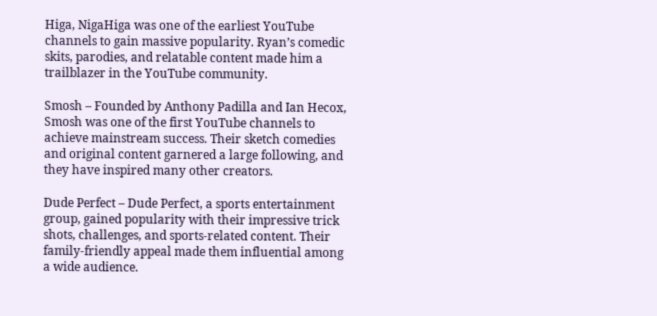Higa, NigaHiga was one of the earliest YouTube channels to gain massive popularity. Ryan’s comedic skits, parodies, and relatable content made him a trailblazer in the YouTube community.

Smosh – Founded by Anthony Padilla and Ian Hecox, Smosh was one of the first YouTube channels to achieve mainstream success. Their sketch comedies and original content garnered a large following, and they have inspired many other creators.

Dude Perfect – Dude Perfect, a sports entertainment group, gained popularity with their impressive trick shots, challenges, and sports-related content. Their family-friendly appeal made them influential among a wide audience.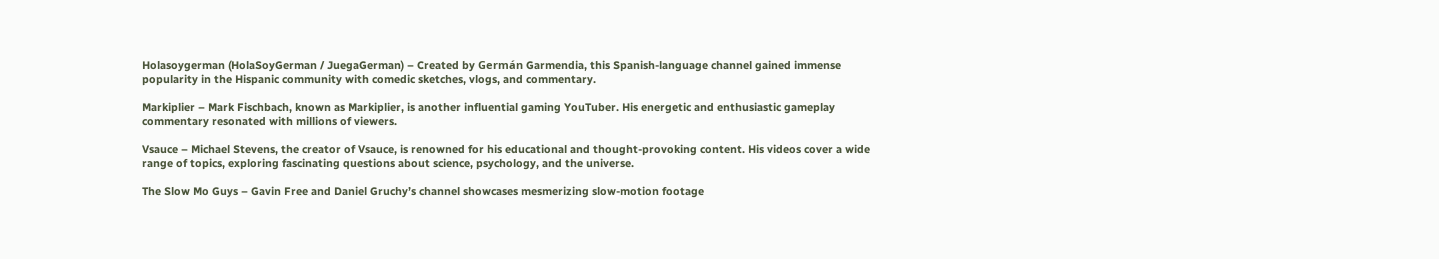Holasoygerman (HolaSoyGerman / JuegaGerman) – Created by Germán Garmendia, this Spanish-language channel gained immense popularity in the Hispanic community with comedic sketches, vlogs, and commentary.

Markiplier – Mark Fischbach, known as Markiplier, is another influential gaming YouTuber. His energetic and enthusiastic gameplay commentary resonated with millions of viewers.

Vsauce – Michael Stevens, the creator of Vsauce, is renowned for his educational and thought-provoking content. His videos cover a wide range of topics, exploring fascinating questions about science, psychology, and the universe.

The Slow Mo Guys – Gavin Free and Daniel Gruchy’s channel showcases mesmerizing slow-motion footage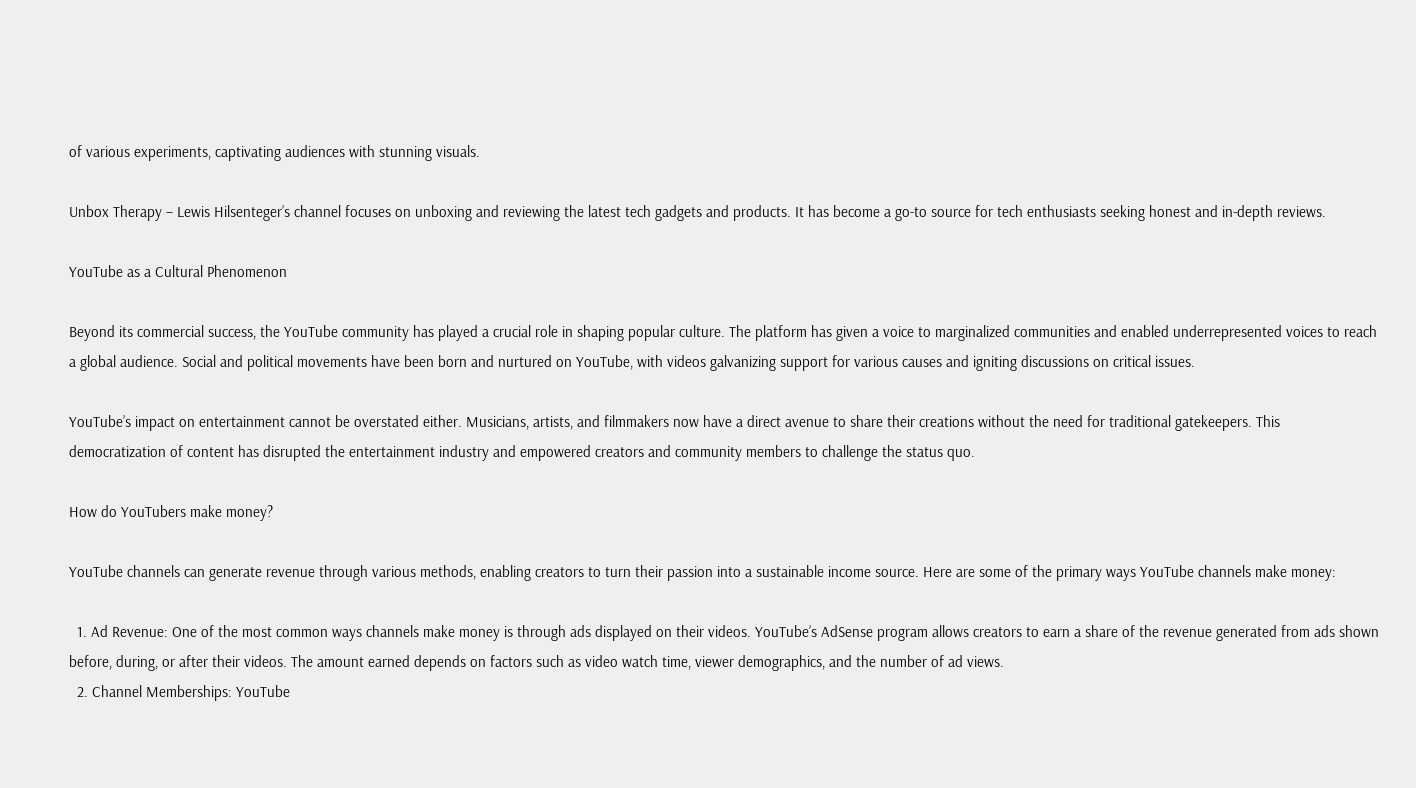of various experiments, captivating audiences with stunning visuals.

Unbox Therapy – Lewis Hilsenteger’s channel focuses on unboxing and reviewing the latest tech gadgets and products. It has become a go-to source for tech enthusiasts seeking honest and in-depth reviews.

YouTube as a Cultural Phenomenon

Beyond its commercial success, the YouTube community has played a crucial role in shaping popular culture. The platform has given a voice to marginalized communities and enabled underrepresented voices to reach a global audience. Social and political movements have been born and nurtured on YouTube, with videos galvanizing support for various causes and igniting discussions on critical issues.

YouTube’s impact on entertainment cannot be overstated either. Musicians, artists, and filmmakers now have a direct avenue to share their creations without the need for traditional gatekeepers. This democratization of content has disrupted the entertainment industry and empowered creators and community members to challenge the status quo.

How do YouTubers make money?

YouTube channels can generate revenue through various methods, enabling creators to turn their passion into a sustainable income source. Here are some of the primary ways YouTube channels make money:

  1. Ad Revenue: One of the most common ways channels make money is through ads displayed on their videos. YouTube’s AdSense program allows creators to earn a share of the revenue generated from ads shown before, during, or after their videos. The amount earned depends on factors such as video watch time, viewer demographics, and the number of ad views.
  2. Channel Memberships: YouTube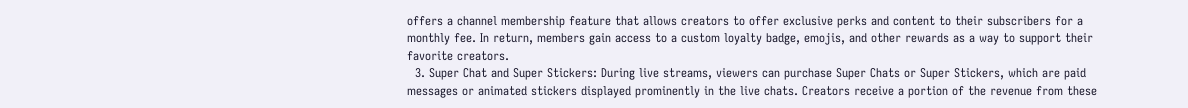offers a channel membership feature that allows creators to offer exclusive perks and content to their subscribers for a monthly fee. In return, members gain access to a custom loyalty badge, emojis, and other rewards as a way to support their favorite creators.
  3. Super Chat and Super Stickers: During live streams, viewers can purchase Super Chats or Super Stickers, which are paid messages or animated stickers displayed prominently in the live chats. Creators receive a portion of the revenue from these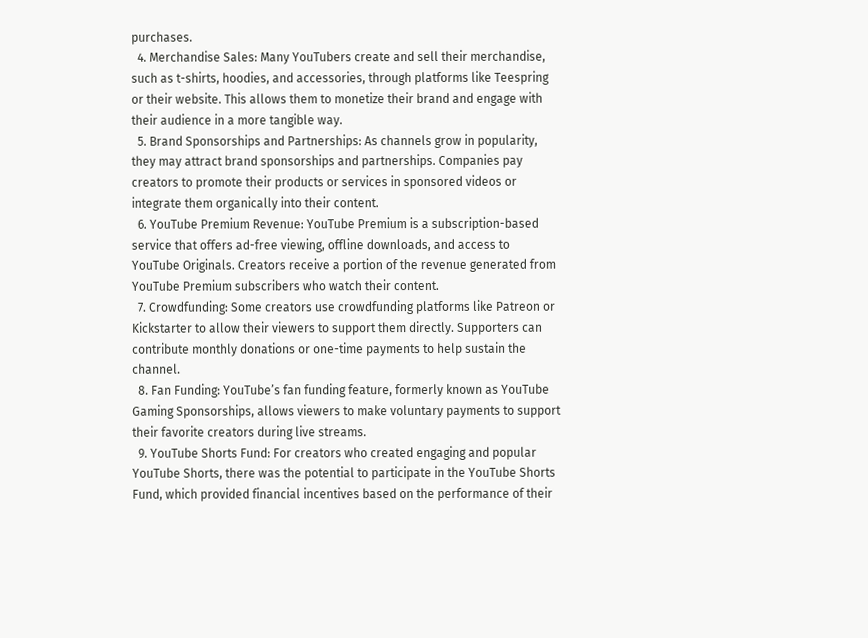purchases.
  4. Merchandise Sales: Many YouTubers create and sell their merchandise, such as t-shirts, hoodies, and accessories, through platforms like Teespring or their website. This allows them to monetize their brand and engage with their audience in a more tangible way.
  5. Brand Sponsorships and Partnerships: As channels grow in popularity, they may attract brand sponsorships and partnerships. Companies pay creators to promote their products or services in sponsored videos or integrate them organically into their content.
  6. YouTube Premium Revenue: YouTube Premium is a subscription-based service that offers ad-free viewing, offline downloads, and access to YouTube Originals. Creators receive a portion of the revenue generated from YouTube Premium subscribers who watch their content.
  7. Crowdfunding: Some creators use crowdfunding platforms like Patreon or Kickstarter to allow their viewers to support them directly. Supporters can contribute monthly donations or one-time payments to help sustain the channel.
  8. Fan Funding: YouTube’s fan funding feature, formerly known as YouTube Gaming Sponsorships, allows viewers to make voluntary payments to support their favorite creators during live streams.
  9. YouTube Shorts Fund: For creators who created engaging and popular YouTube Shorts, there was the potential to participate in the YouTube Shorts Fund, which provided financial incentives based on the performance of their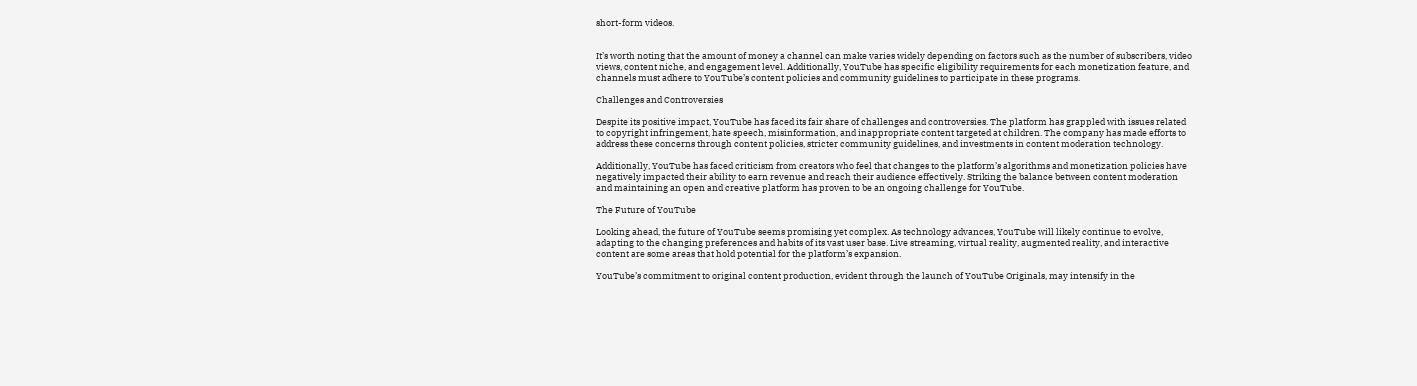short-form videos.


It’s worth noting that the amount of money a channel can make varies widely depending on factors such as the number of subscribers, video views, content niche, and engagement level. Additionally, YouTube has specific eligibility requirements for each monetization feature, and channels must adhere to YouTube’s content policies and community guidelines to participate in these programs.

Challenges and Controversies

Despite its positive impact, YouTube has faced its fair share of challenges and controversies. The platform has grappled with issues related to copyright infringement, hate speech, misinformation, and inappropriate content targeted at children. The company has made efforts to address these concerns through content policies, stricter community guidelines, and investments in content moderation technology.

Additionally, YouTube has faced criticism from creators who feel that changes to the platform’s algorithms and monetization policies have negatively impacted their ability to earn revenue and reach their audience effectively. Striking the balance between content moderation and maintaining an open and creative platform has proven to be an ongoing challenge for YouTube.

The Future of YouTube

Looking ahead, the future of YouTube seems promising yet complex. As technology advances, YouTube will likely continue to evolve, adapting to the changing preferences and habits of its vast user base. Live streaming, virtual reality, augmented reality, and interactive content are some areas that hold potential for the platform’s expansion.

YouTube’s commitment to original content production, evident through the launch of YouTube Originals, may intensify in the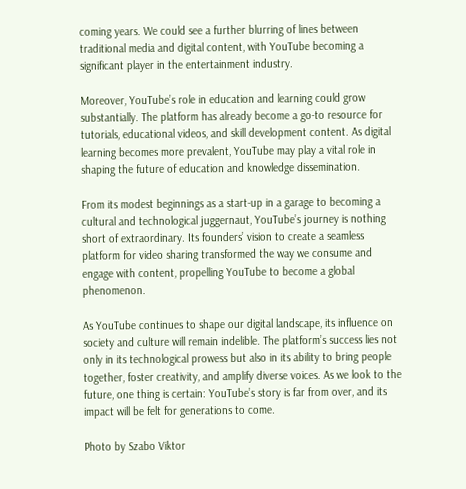coming years. We could see a further blurring of lines between traditional media and digital content, with YouTube becoming a significant player in the entertainment industry.

Moreover, YouTube’s role in education and learning could grow substantially. The platform has already become a go-to resource for tutorials, educational videos, and skill development content. As digital learning becomes more prevalent, YouTube may play a vital role in shaping the future of education and knowledge dissemination.

From its modest beginnings as a start-up in a garage to becoming a cultural and technological juggernaut, YouTube’s journey is nothing short of extraordinary. Its founders’ vision to create a seamless platform for video sharing transformed the way we consume and engage with content, propelling YouTube to become a global phenomenon.

As YouTube continues to shape our digital landscape, its influence on society and culture will remain indelible. The platform’s success lies not only in its technological prowess but also in its ability to bring people together, foster creativity, and amplify diverse voices. As we look to the future, one thing is certain: YouTube’s story is far from over, and its impact will be felt for generations to come.

Photo by Szabo Viktor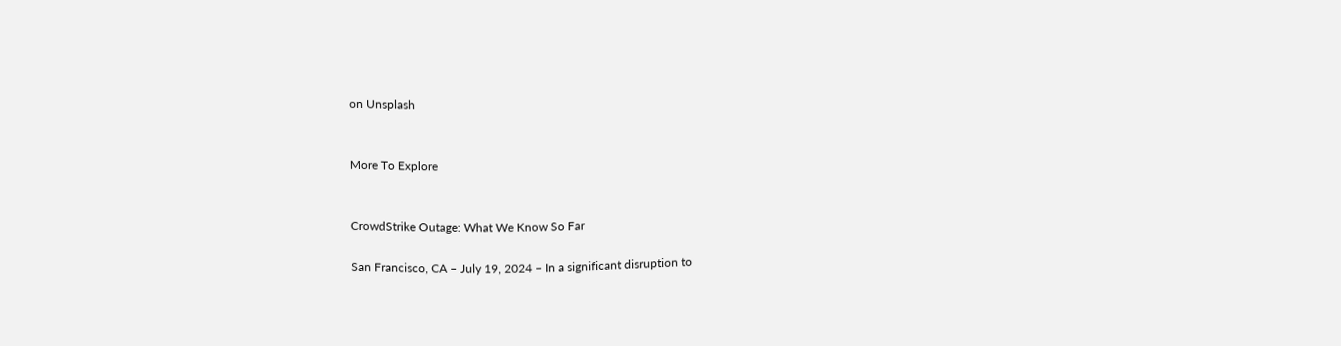on Unsplash


More To Explore


CrowdStrike Outage: What We Know So Far

San Francisco, CA – July 19, 2024 – In a significant disruption to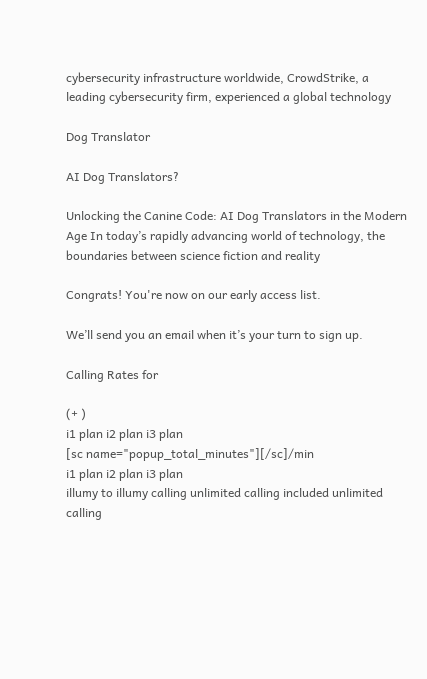cybersecurity infrastructure worldwide, CrowdStrike, a leading cybersecurity firm, experienced a global technology

Dog Translator

AI Dog Translators?

Unlocking the Canine Code: AI Dog Translators in the Modern Age In today’s rapidly advancing world of technology, the boundaries between science fiction and reality

Congrats! You're now on our early access list.

We’ll send you an email when it’s your turn to sign up.

Calling Rates for

(+ )
i1 plan i2 plan i3 plan
[sc name="popup_total_minutes"][/sc]/min
i1 plan i2 plan i3 plan
illumy to illumy calling unlimited calling included unlimited calling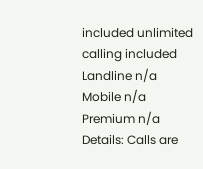included unlimited calling included
Landline n/a
Mobile n/a
Premium n/a
Details: Calls are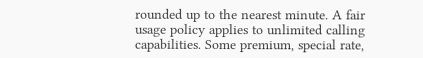rounded up to the nearest minute. A fair usage policy applies to unlimited calling capabilities. Some premium, special rate,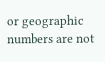or geographic numbers are not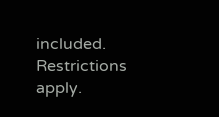included. Restrictions apply.